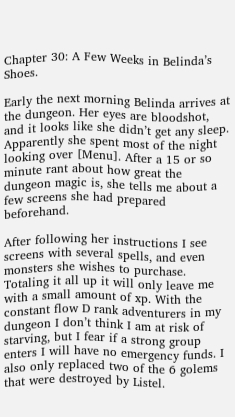Chapter 30: A Few Weeks in Belinda’s Shoes.

Early the next morning Belinda arrives at the dungeon. Her eyes are bloodshot, and it looks like she didn’t get any sleep. Apparently she spent most of the night looking over [Menu]. After a 15 or so minute rant about how great the dungeon magic is, she tells me about a few screens she had prepared beforehand.

After following her instructions I see screens with several spells, and even monsters she wishes to purchase. Totaling it all up it will only leave me with a small amount of xp. With the constant flow D rank adventurers in my dungeon I don’t think I am at risk of starving, but I fear if a strong group enters I will have no emergency funds. I also only replaced two of the 6 golems that were destroyed by Listel.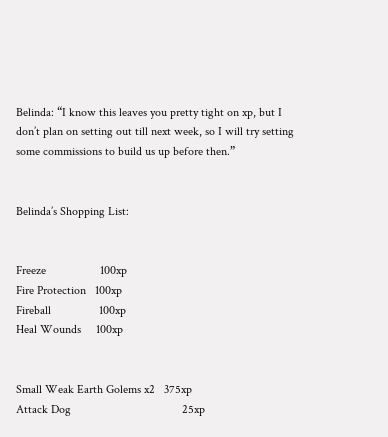Belinda: “I know this leaves you pretty tight on xp, but I don’t plan on setting out till next week, so I will try setting some commissions to build us up before then.”


Belinda’s Shopping List:


Freeze                  100xp
Fire Protection   100xp
Fireball                100xp
Heal Wounds     100xp


Small Weak Earth Golems x2   375xp
Attack Dog                                     25xp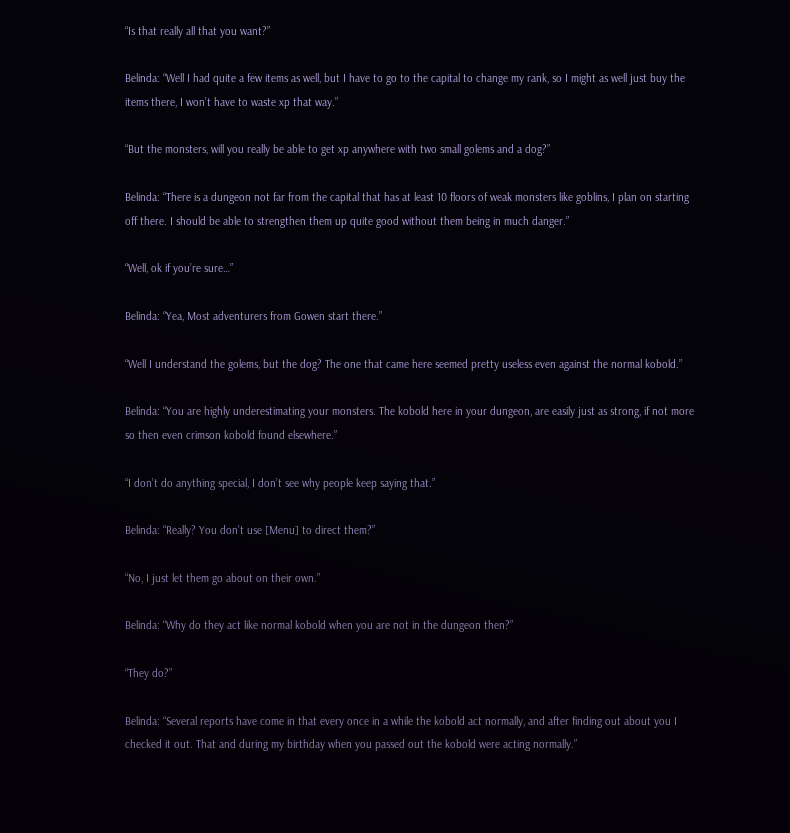“Is that really all that you want?”

Belinda: “Well I had quite a few items as well, but I have to go to the capital to change my rank, so I might as well just buy the items there, I won’t have to waste xp that way.”

“But the monsters, will you really be able to get xp anywhere with two small golems and a dog?”

Belinda: “There is a dungeon not far from the capital that has at least 10 floors of weak monsters like goblins, I plan on starting off there. I should be able to strengthen them up quite good without them being in much danger.”

“Well, ok if you’re sure…”

Belinda: “Yea, Most adventurers from Gowen start there.”

“Well I understand the golems, but the dog? The one that came here seemed pretty useless even against the normal kobold.”

Belinda: “You are highly underestimating your monsters. The kobold here in your dungeon, are easily just as strong, if not more so then even crimson kobold found elsewhere.”

“I don’t do anything special, I don’t see why people keep saying that.”

Belinda: “Really? You don’t use [Menu] to direct them?”

“No, I just let them go about on their own.”

Belinda: “Why do they act like normal kobold when you are not in the dungeon then?”

“They do?”

Belinda: “Several reports have come in that every once in a while the kobold act normally, and after finding out about you I checked it out. That and during my birthday when you passed out the kobold were acting normally.”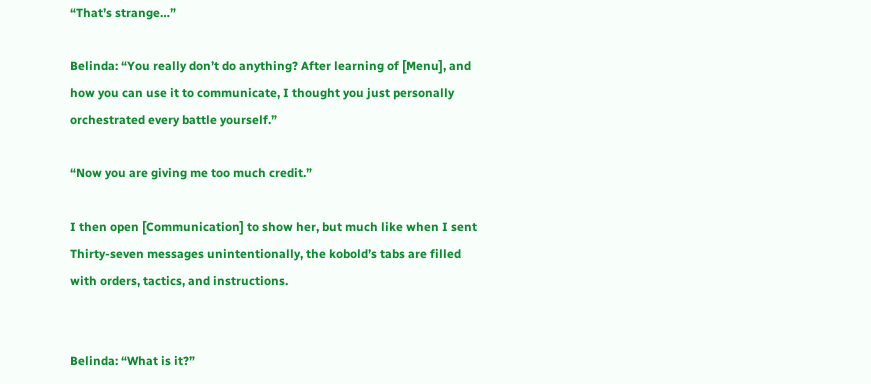“That’s strange…”

Belinda: “You really don’t do anything? After learning of [Menu], and how you can use it to communicate, I thought you just personally orchestrated every battle yourself.”

“Now you are giving me too much credit.”

I then open [Communication] to show her, but much like when I sent Thirty-seven messages unintentionally, the kobold’s tabs are filled with orders, tactics, and instructions.


Belinda: “What is it?”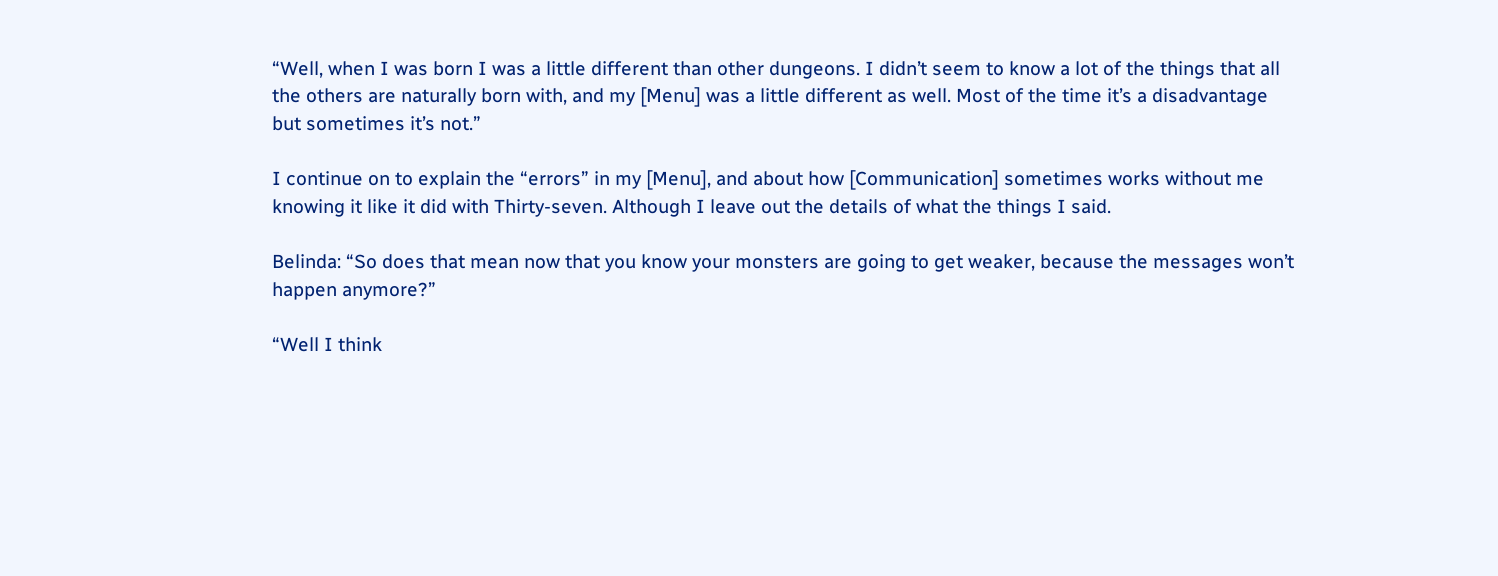“Well, when I was born I was a little different than other dungeons. I didn’t seem to know a lot of the things that all the others are naturally born with, and my [Menu] was a little different as well. Most of the time it’s a disadvantage but sometimes it’s not.”

I continue on to explain the “errors” in my [Menu], and about how [Communication] sometimes works without me knowing it like it did with Thirty-seven. Although I leave out the details of what the things I said.

Belinda: “So does that mean now that you know your monsters are going to get weaker, because the messages won’t happen anymore?”

“Well I think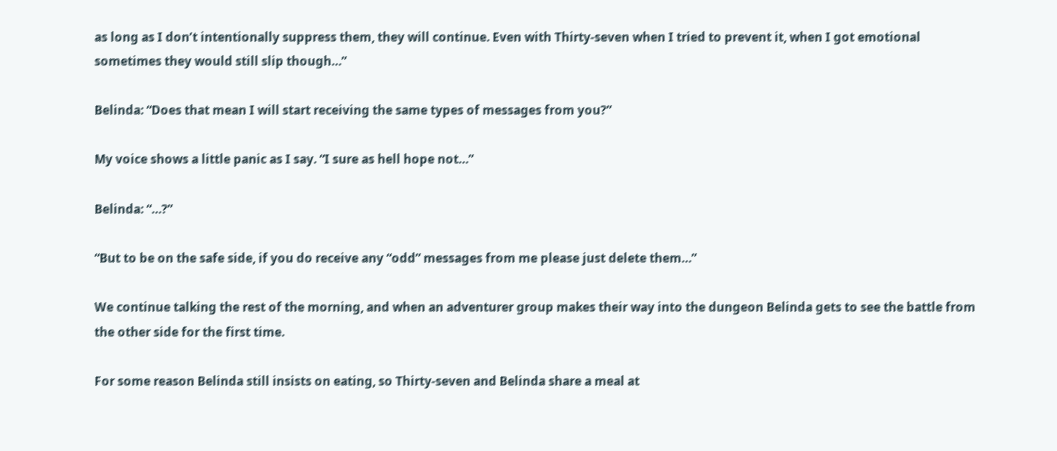as long as I don’t intentionally suppress them, they will continue. Even with Thirty-seven when I tried to prevent it, when I got emotional sometimes they would still slip though…”

Belinda: “Does that mean I will start receiving the same types of messages from you?”

My voice shows a little panic as I say. “I sure as hell hope not…”

Belinda: “…?”

“But to be on the safe side, if you do receive any “odd” messages from me please just delete them…”

We continue talking the rest of the morning, and when an adventurer group makes their way into the dungeon Belinda gets to see the battle from the other side for the first time.

For some reason Belinda still insists on eating, so Thirty-seven and Belinda share a meal at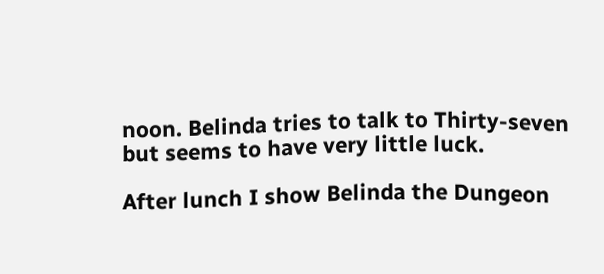noon. Belinda tries to talk to Thirty-seven but seems to have very little luck.

After lunch I show Belinda the Dungeon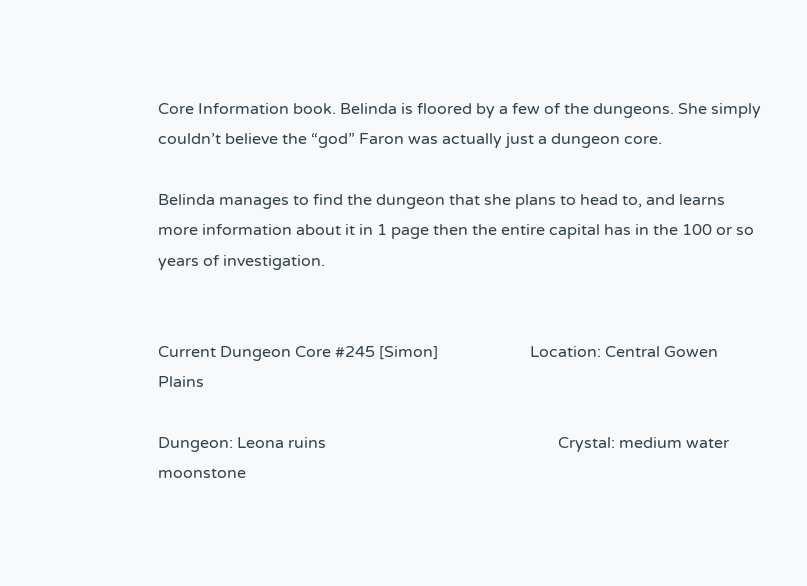Core Information book. Belinda is floored by a few of the dungeons. She simply couldn’t believe the “god” Faron was actually just a dungeon core.

Belinda manages to find the dungeon that she plans to head to, and learns more information about it in 1 page then the entire capital has in the 100 or so years of investigation.


Current Dungeon Core #245 [Simon]                       Location: Central Gowen Plains

Dungeon: Leona ruins                                                          Crystal: medium water moonstone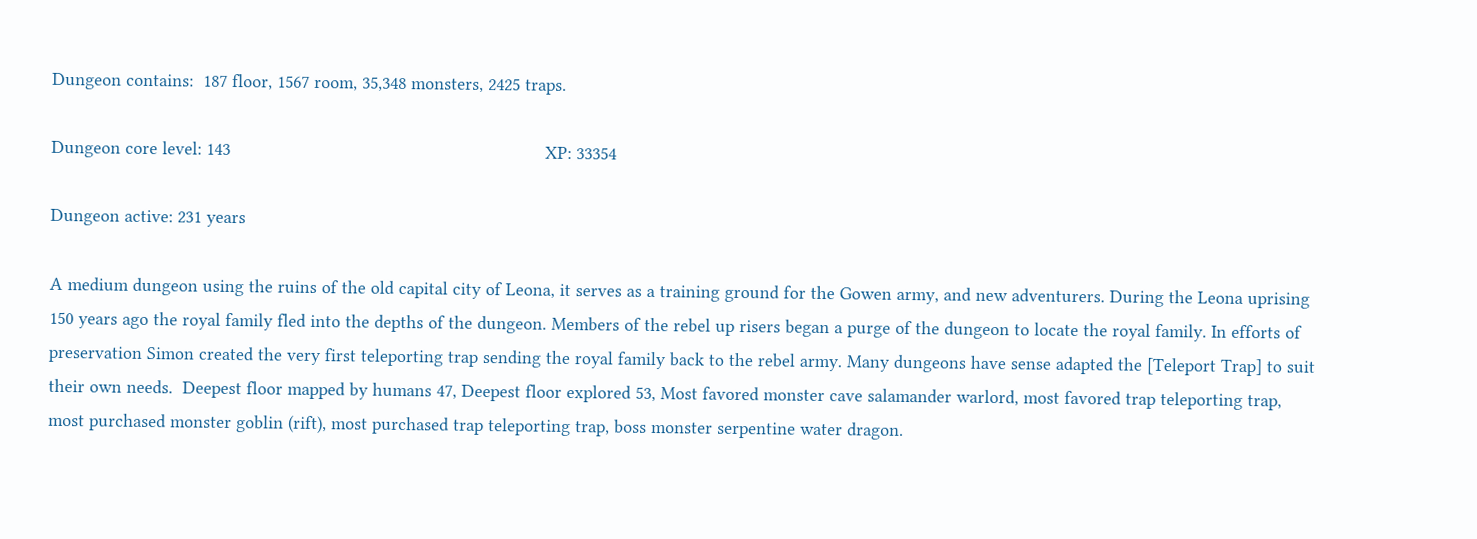Dungeon contains:  187 floor, 1567 room, 35,348 monsters, 2425 traps.

Dungeon core level: 143                                                               XP: 33354

Dungeon active: 231 years

A medium dungeon using the ruins of the old capital city of Leona, it serves as a training ground for the Gowen army, and new adventurers. During the Leona uprising 150 years ago the royal family fled into the depths of the dungeon. Members of the rebel up risers began a purge of the dungeon to locate the royal family. In efforts of preservation Simon created the very first teleporting trap sending the royal family back to the rebel army. Many dungeons have sense adapted the [Teleport Trap] to suit their own needs.  Deepest floor mapped by humans 47, Deepest floor explored 53, Most favored monster cave salamander warlord, most favored trap teleporting trap, most purchased monster goblin (rift), most purchased trap teleporting trap, boss monster serpentine water dragon.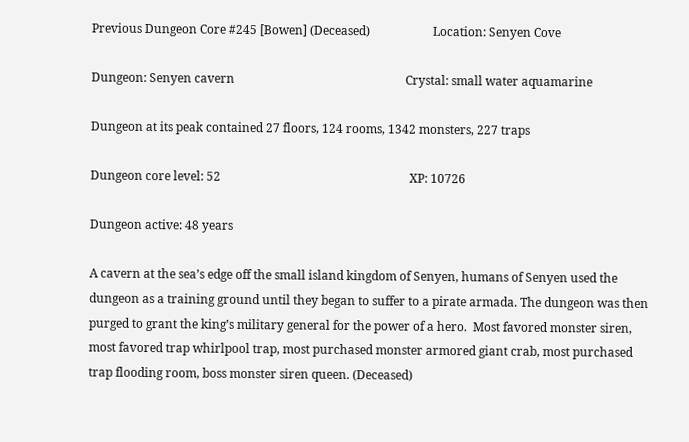Previous Dungeon Core #245 [Bowen] (Deceased)                     Location: Senyen Cove

Dungeon: Senyen cavern                                                         Crystal: small water aquamarine

Dungeon at its peak contained 27 floors, 124 rooms, 1342 monsters, 227 traps

Dungeon core level: 52                                                               XP: 10726

Dungeon active: 48 years

A cavern at the sea’s edge off the small island kingdom of Senyen, humans of Senyen used the dungeon as a training ground until they began to suffer to a pirate armada. The dungeon was then purged to grant the king’s military general for the power of a hero.  Most favored monster siren, most favored trap whirlpool trap, most purchased monster armored giant crab, most purchased trap flooding room, boss monster siren queen. (Deceased)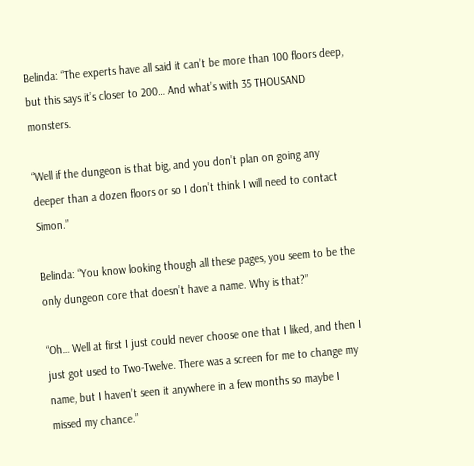Belinda: “The experts have all said it can’t be more than 100 floors deep, but this says it’s closer to 200… And what’s with 35 THOUSAND monsters.

“Well if the dungeon is that big, and you don’t plan on going any deeper than a dozen floors or so I don’t think I will need to contact Simon.”

Belinda: “You know looking though all these pages, you seem to be the only dungeon core that doesn’t have a name. Why is that?”

“Oh… Well at first I just could never choose one that I liked, and then I just got used to Two-Twelve. There was a screen for me to change my name, but I haven’t seen it anywhere in a few months so maybe I missed my chance.”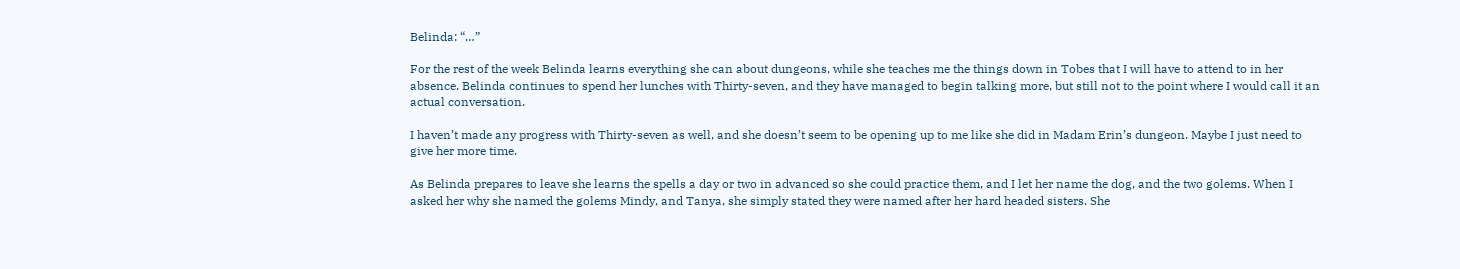Belinda: “…”

For the rest of the week Belinda learns everything she can about dungeons, while she teaches me the things down in Tobes that I will have to attend to in her absence. Belinda continues to spend her lunches with Thirty-seven, and they have managed to begin talking more, but still not to the point where I would call it an actual conversation.

I haven’t made any progress with Thirty-seven as well, and she doesn’t seem to be opening up to me like she did in Madam Erin’s dungeon. Maybe I just need to give her more time.

As Belinda prepares to leave she learns the spells a day or two in advanced so she could practice them, and I let her name the dog, and the two golems. When I asked her why she named the golems Mindy, and Tanya, she simply stated they were named after her hard headed sisters. She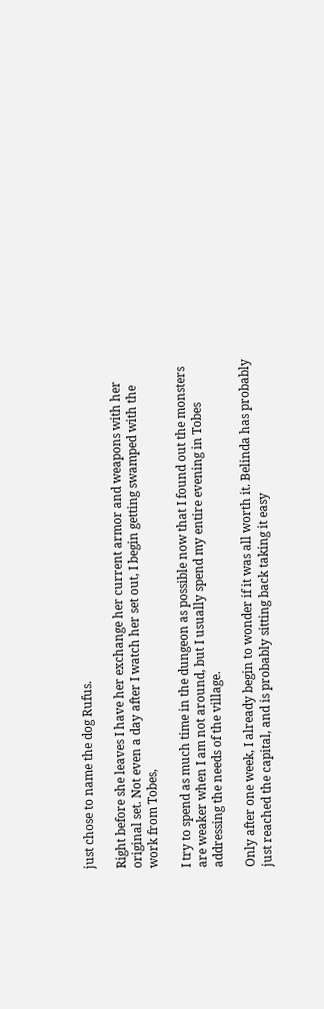just chose to name the dog Rufus.

Right before she leaves I have her exchange her current armor and weapons with her original set. Not even a day after I watch her set out, I begin getting swamped with the work from Tobes,

I try to spend as much time in the dungeon as possible now that I found out the monsters are weaker when I am not around, but I usually spend my entire evening in Tobes addressing the needs of the village.

Only after one week, I already begin to wonder if it was all worth it. Belinda has probably just reached the capital, and is probably sitting back taking it easy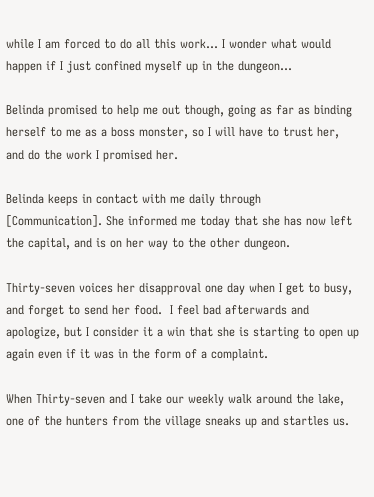while I am forced to do all this work… I wonder what would happen if I just confined myself up in the dungeon…

Belinda promised to help me out though, going as far as binding herself to me as a boss monster, so I will have to trust her, and do the work I promised her.

Belinda keeps in contact with me daily through [Communication]. She informed me today that she has now left the capital, and is on her way to the other dungeon.

Thirty-seven voices her disapproval one day when I get to busy, and forget to send her food.  I feel bad afterwards and apologize, but I consider it a win that she is starting to open up again even if it was in the form of a complaint.

When Thirty-seven and I take our weekly walk around the lake, one of the hunters from the village sneaks up and startles us.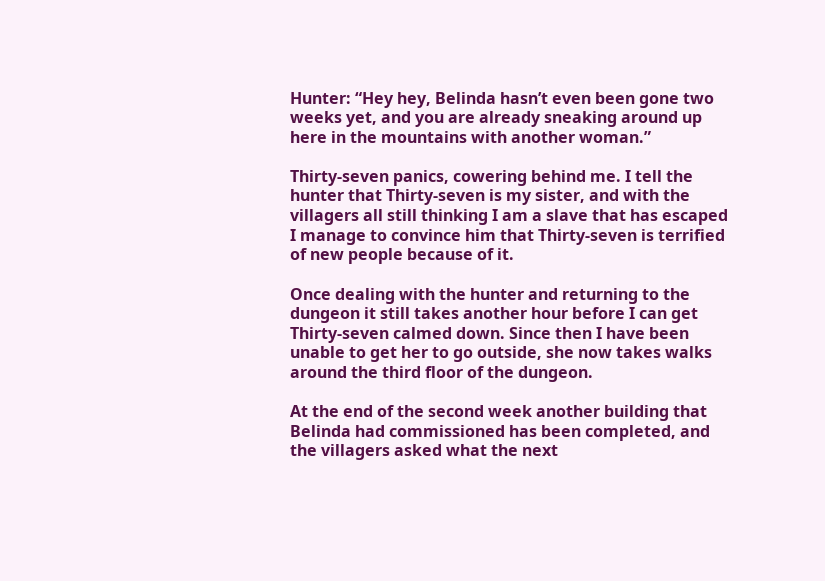Hunter: “Hey hey, Belinda hasn’t even been gone two weeks yet, and you are already sneaking around up here in the mountains with another woman.”

Thirty-seven panics, cowering behind me. I tell the hunter that Thirty-seven is my sister, and with the villagers all still thinking I am a slave that has escaped I manage to convince him that Thirty-seven is terrified of new people because of it.

Once dealing with the hunter and returning to the dungeon it still takes another hour before I can get Thirty-seven calmed down. Since then I have been unable to get her to go outside, she now takes walks around the third floor of the dungeon.

At the end of the second week another building that Belinda had commissioned has been completed, and the villagers asked what the next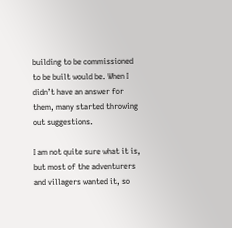building to be commissioned to be built would be. When I didn’t have an answer for them, many started throwing out suggestions.

I am not quite sure what it is, but most of the adventurers and villagers wanted it, so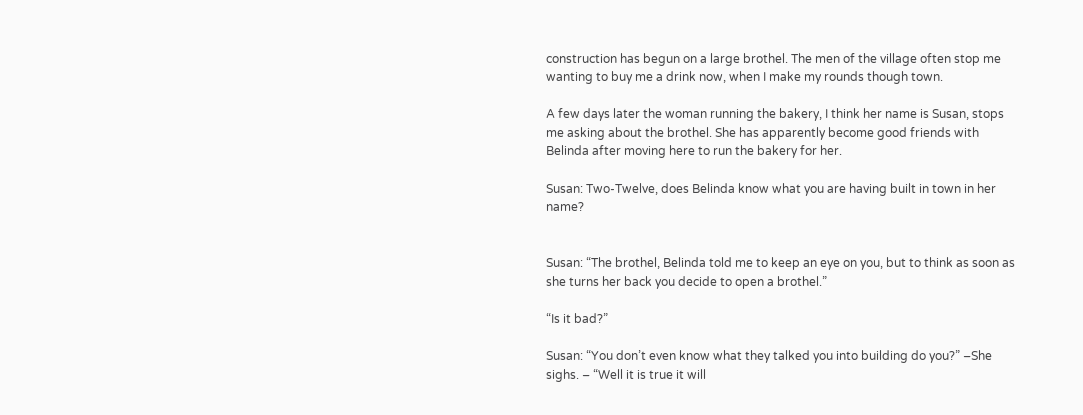construction has begun on a large brothel. The men of the village often stop me wanting to buy me a drink now, when I make my rounds though town.

A few days later the woman running the bakery, I think her name is Susan, stops me asking about the brothel. She has apparently become good friends with Belinda after moving here to run the bakery for her.

Susan: Two-Twelve, does Belinda know what you are having built in town in her name?


Susan: “The brothel, Belinda told me to keep an eye on you, but to think as soon as she turns her back you decide to open a brothel.”

“Is it bad?”

Susan: “You don’t even know what they talked you into building do you?” –She sighs. – “Well it is true it will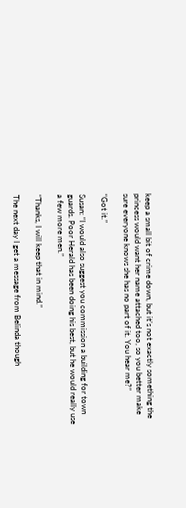keep a small bit of crime down, but it’s not exactly something the princess would want her name attached too, so you better make sure everyone knows she has no part of it. You hear me?”

“Got it.”

Susan: “I would also suggest you commission a building for town guards. Poor Herald has been doing his best, but he would really use a few more men.”

“Thanks, I will keep that in mind.”

The next day I get a message from Belinda though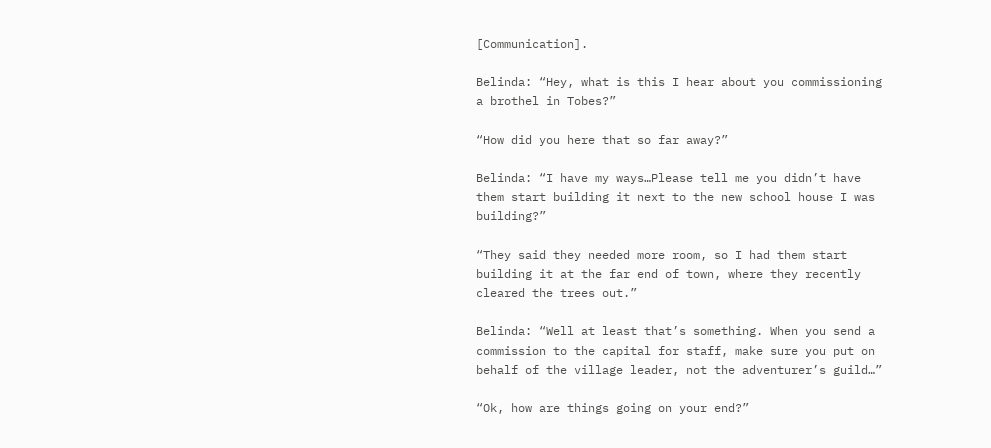[Communication].

Belinda: “Hey, what is this I hear about you commissioning a brothel in Tobes?”

“How did you here that so far away?”

Belinda: “I have my ways…Please tell me you didn’t have them start building it next to the new school house I was building?”

“They said they needed more room, so I had them start building it at the far end of town, where they recently cleared the trees out.”

Belinda: “Well at least that’s something. When you send a commission to the capital for staff, make sure you put on behalf of the village leader, not the adventurer’s guild…”

“Ok, how are things going on your end?”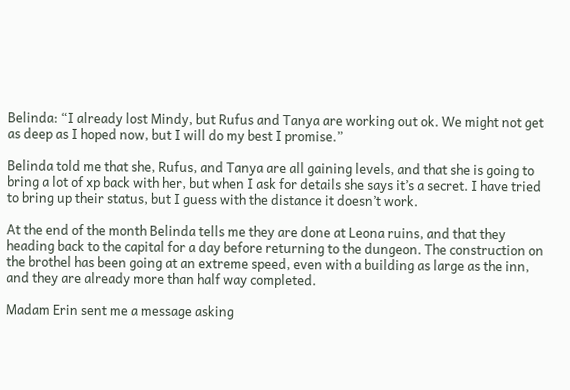Belinda: “I already lost Mindy, but Rufus and Tanya are working out ok. We might not get as deep as I hoped now, but I will do my best I promise.”

Belinda told me that she, Rufus, and Tanya are all gaining levels, and that she is going to bring a lot of xp back with her, but when I ask for details she says it’s a secret. I have tried to bring up their status, but I guess with the distance it doesn’t work.

At the end of the month Belinda tells me they are done at Leona ruins, and that they heading back to the capital for a day before returning to the dungeon. The construction on the brothel has been going at an extreme speed, even with a building as large as the inn, and they are already more than half way completed.

Madam Erin sent me a message asking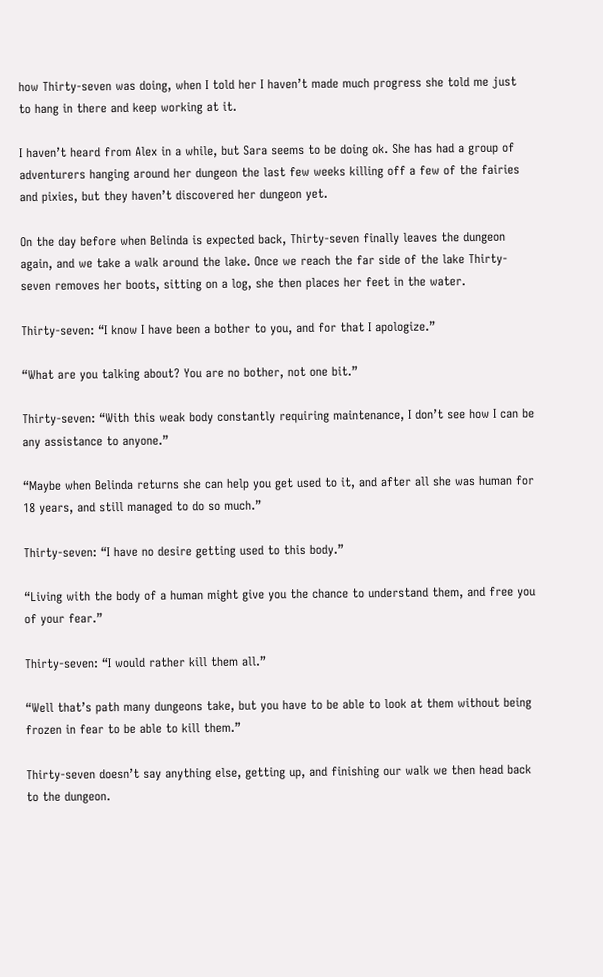how Thirty-seven was doing, when I told her I haven’t made much progress she told me just to hang in there and keep working at it.

I haven’t heard from Alex in a while, but Sara seems to be doing ok. She has had a group of adventurers hanging around her dungeon the last few weeks killing off a few of the fairies and pixies, but they haven’t discovered her dungeon yet.

On the day before when Belinda is expected back, Thirty-seven finally leaves the dungeon again, and we take a walk around the lake. Once we reach the far side of the lake Thirty-seven removes her boots, sitting on a log, she then places her feet in the water.

Thirty-seven: “I know I have been a bother to you, and for that I apologize.”

“What are you talking about? You are no bother, not one bit.”

Thirty-seven: “With this weak body constantly requiring maintenance, I don’t see how I can be any assistance to anyone.”

“Maybe when Belinda returns she can help you get used to it, and after all she was human for 18 years, and still managed to do so much.”

Thirty-seven: “I have no desire getting used to this body.”

“Living with the body of a human might give you the chance to understand them, and free you of your fear.”

Thirty-seven: “I would rather kill them all.”

“Well that’s path many dungeons take, but you have to be able to look at them without being frozen in fear to be able to kill them.”

Thirty-seven doesn’t say anything else, getting up, and finishing our walk we then head back to the dungeon.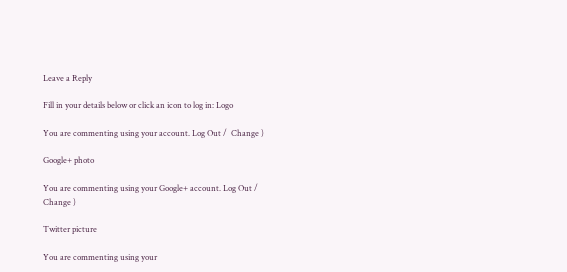Leave a Reply

Fill in your details below or click an icon to log in: Logo

You are commenting using your account. Log Out /  Change )

Google+ photo

You are commenting using your Google+ account. Log Out /  Change )

Twitter picture

You are commenting using your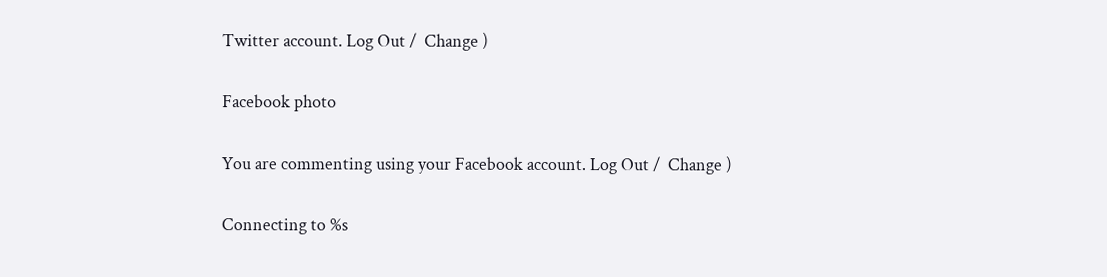Twitter account. Log Out /  Change )

Facebook photo

You are commenting using your Facebook account. Log Out /  Change )

Connecting to %s